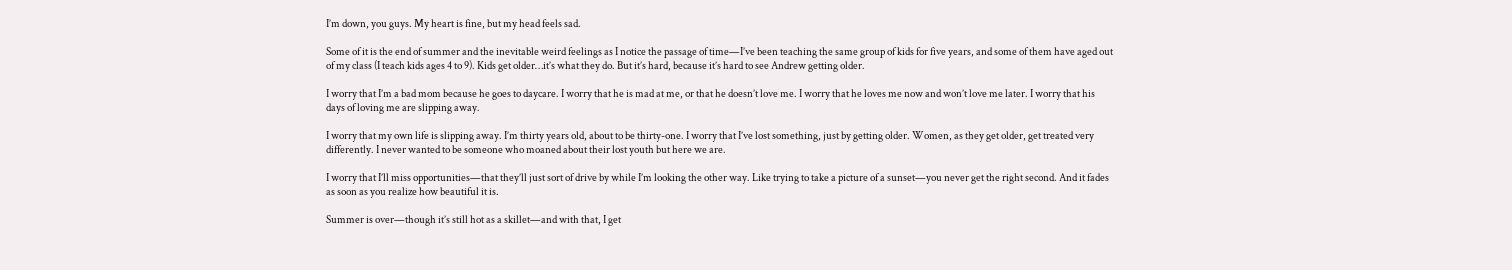I’m down, you guys. My heart is fine, but my head feels sad.

Some of it is the end of summer and the inevitable weird feelings as I notice the passage of time—I’ve been teaching the same group of kids for five years, and some of them have aged out of my class (I teach kids ages 4 to 9). Kids get older…it’s what they do. But it’s hard, because it’s hard to see Andrew getting older.

I worry that I’m a bad mom because he goes to daycare. I worry that he is mad at me, or that he doesn’t love me. I worry that he loves me now and won’t love me later. I worry that his days of loving me are slipping away.

I worry that my own life is slipping away. I’m thirty years old, about to be thirty-one. I worry that I’ve lost something, just by getting older. Women, as they get older, get treated very differently. I never wanted to be someone who moaned about their lost youth but here we are.

I worry that I’ll miss opportunities—that they’ll just sort of drive by while I’m looking the other way. Like trying to take a picture of a sunset—you never get the right second. And it fades as soon as you realize how beautiful it is.

Summer is over—though it’s still hot as a skillet—and with that, I get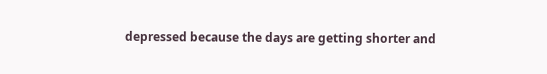depressed because the days are getting shorter and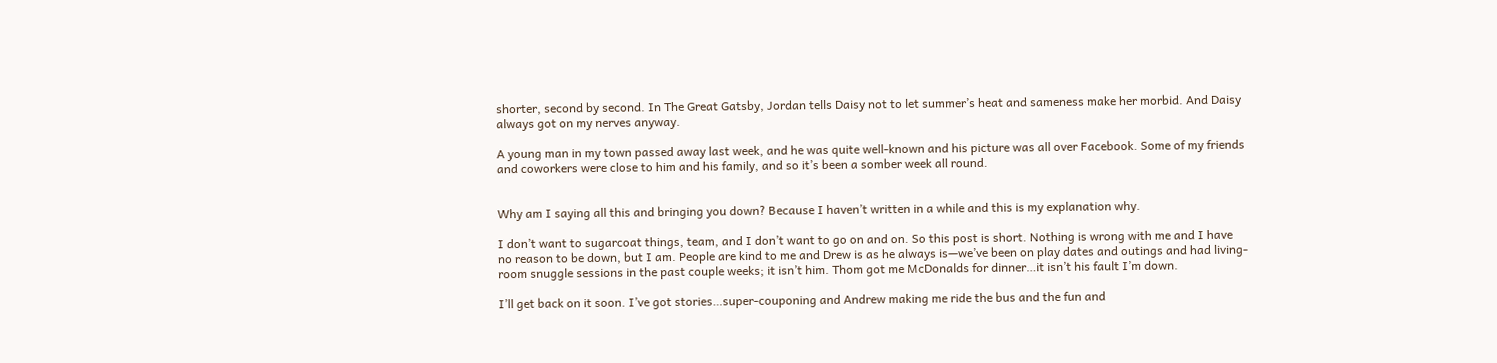shorter, second by second. In The Great Gatsby, Jordan tells Daisy not to let summer’s heat and sameness make her morbid. And Daisy always got on my nerves anyway.

A young man in my town passed away last week, and he was quite well-known and his picture was all over Facebook. Some of my friends and coworkers were close to him and his family, and so it’s been a somber week all round.


Why am I saying all this and bringing you down? Because I haven’t written in a while and this is my explanation why.

I don’t want to sugarcoat things, team, and I don’t want to go on and on. So this post is short. Nothing is wrong with me and I have no reason to be down, but I am. People are kind to me and Drew is as he always is—we’ve been on play dates and outings and had living-room snuggle sessions in the past couple weeks; it isn’t him. Thom got me McDonalds for dinner…it isn’t his fault I’m down.

I’ll get back on it soon. I’ve got stories…super-couponing and Andrew making me ride the bus and the fun and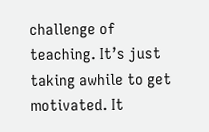challenge of teaching. It’s just taking awhile to get motivated. It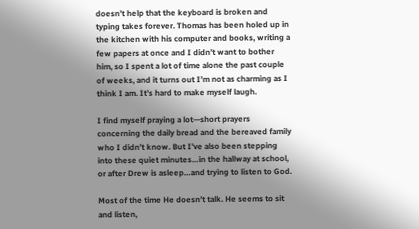doesn’t help that the keyboard is broken and typing takes forever. Thomas has been holed up in the kitchen with his computer and books, writing a few papers at once and I didn’t want to bother him, so I spent a lot of time alone the past couple of weeks, and it turns out I’m not as charming as I think I am. It’s hard to make myself laugh.

I find myself praying a lot—short prayers concerning the daily bread and the bereaved family who I didn’t know. But I’ve also been stepping into these quiet minutes…in the hallway at school, or after Drew is asleep…and trying to listen to God.

Most of the time He doesn’t talk. He seems to sit and listen,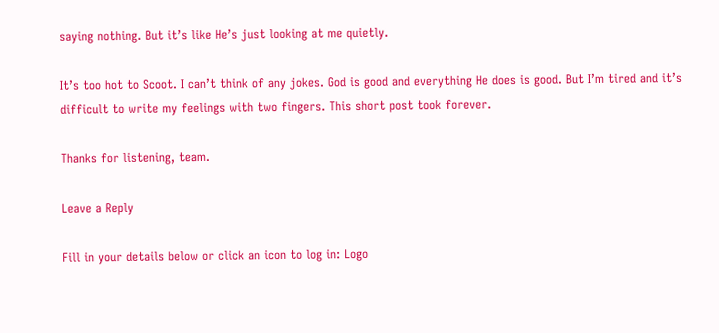saying nothing. But it’s like He’s just looking at me quietly.

It’s too hot to Scoot. I can’t think of any jokes. God is good and everything He does is good. But I’m tired and it’s difficult to write my feelings with two fingers. This short post took forever.

Thanks for listening, team.

Leave a Reply

Fill in your details below or click an icon to log in: Logo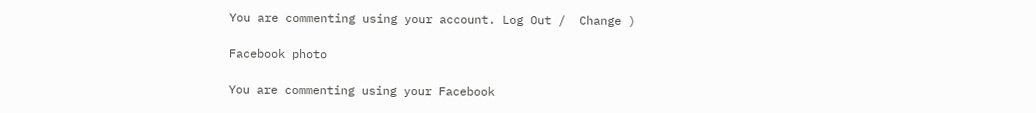You are commenting using your account. Log Out /  Change )

Facebook photo

You are commenting using your Facebook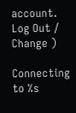account. Log Out /  Change )

Connecting to %s